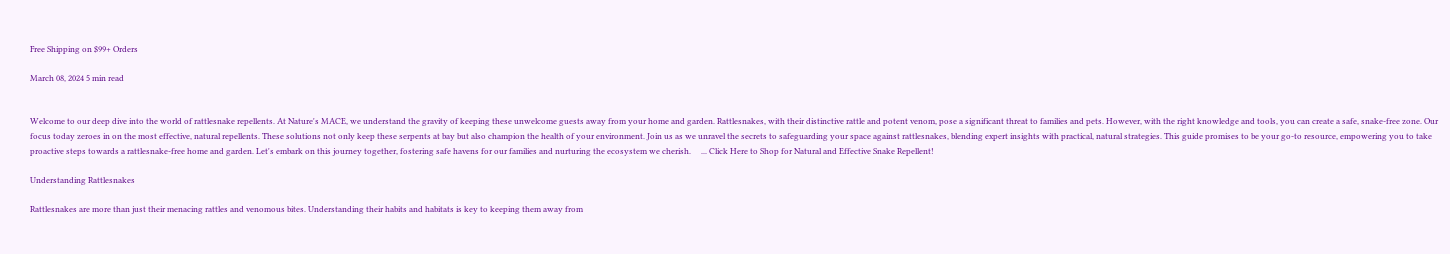Free Shipping on $99+ Orders

March 08, 2024 5 min read


Welcome to our deep dive into the world of rattlesnake repellents. At Nature's MACE, we understand the gravity of keeping these unwelcome guests away from your home and garden. Rattlesnakes, with their distinctive rattle and potent venom, pose a significant threat to families and pets. However, with the right knowledge and tools, you can create a safe, snake-free zone. Our focus today zeroes in on the most effective, natural repellents. These solutions not only keep these serpents at bay but also champion the health of your environment. Join us as we unravel the secrets to safeguarding your space against rattlesnakes, blending expert insights with practical, natural strategies. This guide promises to be your go-to resource, empowering you to take proactive steps towards a rattlesnake-free home and garden. Let's embark on this journey together, fostering safe havens for our families and nurturing the ecosystem we cherish.     ... Click Here to Shop for Natural and Effective Snake Repellent!

Understanding Rattlesnakes

Rattlesnakes are more than just their menacing rattles and venomous bites. Understanding their habits and habitats is key to keeping them away from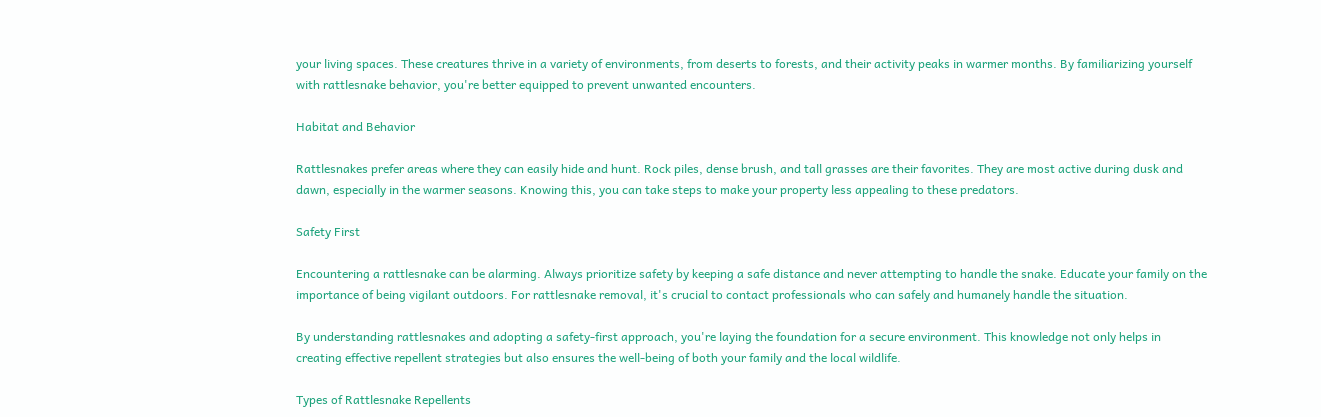your living spaces. These creatures thrive in a variety of environments, from deserts to forests, and their activity peaks in warmer months. By familiarizing yourself with rattlesnake behavior, you're better equipped to prevent unwanted encounters.

Habitat and Behavior

Rattlesnakes prefer areas where they can easily hide and hunt. Rock piles, dense brush, and tall grasses are their favorites. They are most active during dusk and dawn, especially in the warmer seasons. Knowing this, you can take steps to make your property less appealing to these predators.

Safety First

Encountering a rattlesnake can be alarming. Always prioritize safety by keeping a safe distance and never attempting to handle the snake. Educate your family on the importance of being vigilant outdoors. For rattlesnake removal, it's crucial to contact professionals who can safely and humanely handle the situation.

By understanding rattlesnakes and adopting a safety-first approach, you're laying the foundation for a secure environment. This knowledge not only helps in creating effective repellent strategies but also ensures the well-being of both your family and the local wildlife.

Types of Rattlesnake Repellents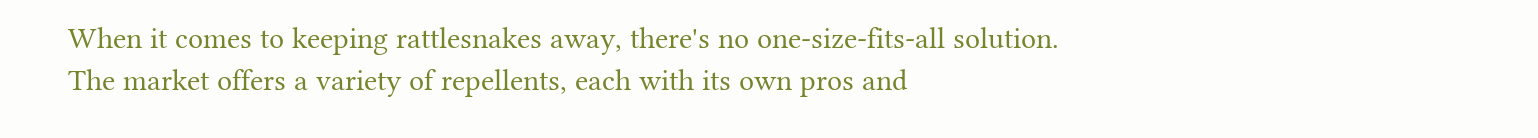When it comes to keeping rattlesnakes away, there's no one-size-fits-all solution. The market offers a variety of repellents, each with its own pros and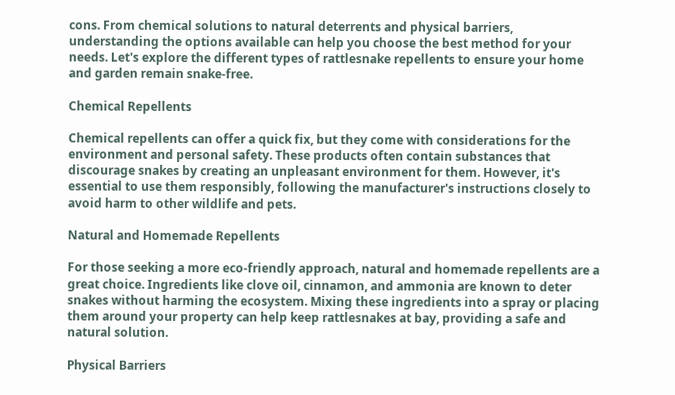cons. From chemical solutions to natural deterrents and physical barriers, understanding the options available can help you choose the best method for your needs. Let's explore the different types of rattlesnake repellents to ensure your home and garden remain snake-free.

Chemical Repellents

Chemical repellents can offer a quick fix, but they come with considerations for the environment and personal safety. These products often contain substances that discourage snakes by creating an unpleasant environment for them. However, it's essential to use them responsibly, following the manufacturer's instructions closely to avoid harm to other wildlife and pets.

Natural and Homemade Repellents

For those seeking a more eco-friendly approach, natural and homemade repellents are a great choice. Ingredients like clove oil, cinnamon, and ammonia are known to deter snakes without harming the ecosystem. Mixing these ingredients into a spray or placing them around your property can help keep rattlesnakes at bay, providing a safe and natural solution.

Physical Barriers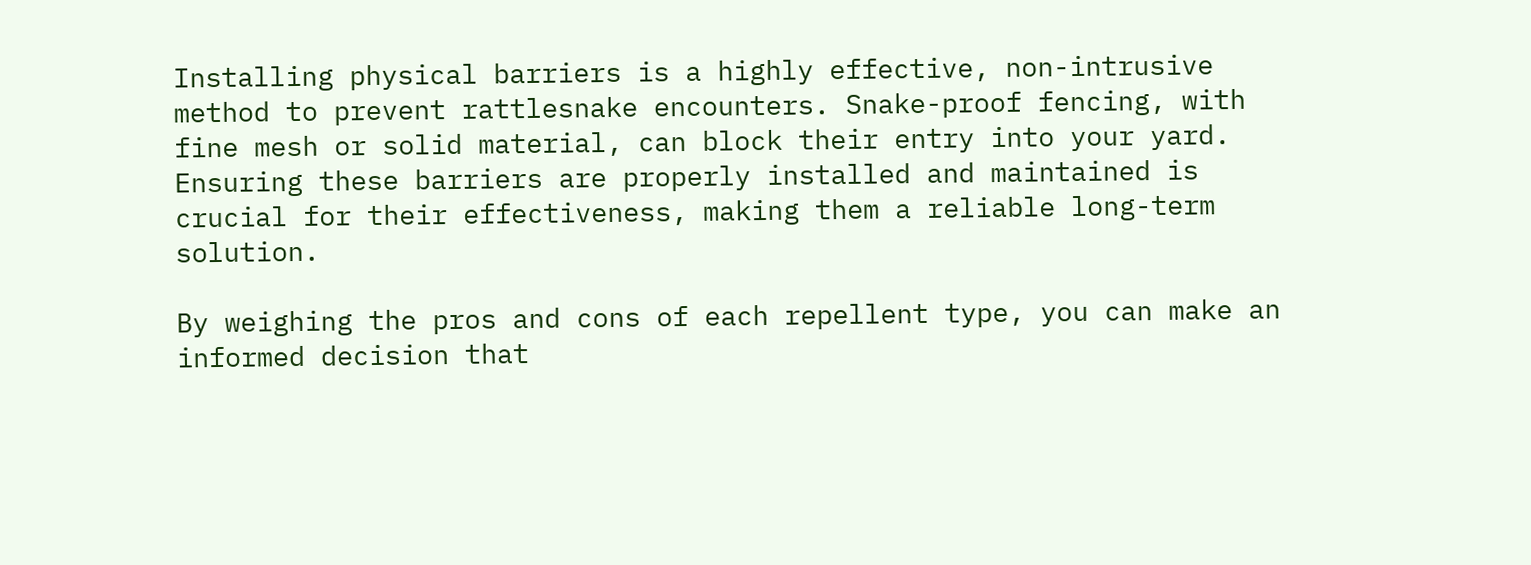Installing physical barriers is a highly effective, non-intrusive method to prevent rattlesnake encounters. Snake-proof fencing, with fine mesh or solid material, can block their entry into your yard. Ensuring these barriers are properly installed and maintained is crucial for their effectiveness, making them a reliable long-term solution.

By weighing the pros and cons of each repellent type, you can make an informed decision that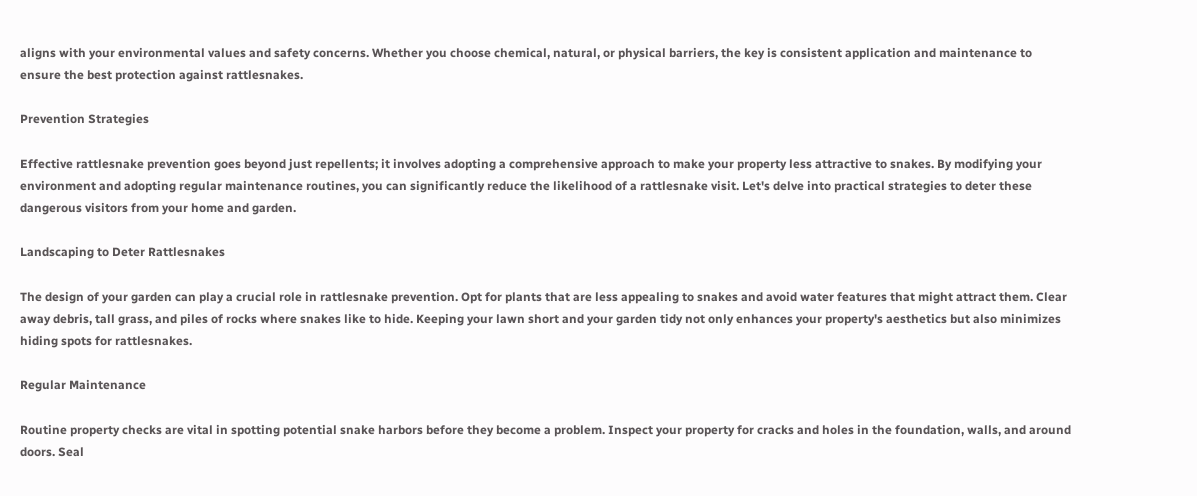aligns with your environmental values and safety concerns. Whether you choose chemical, natural, or physical barriers, the key is consistent application and maintenance to ensure the best protection against rattlesnakes.

Prevention Strategies

Effective rattlesnake prevention goes beyond just repellents; it involves adopting a comprehensive approach to make your property less attractive to snakes. By modifying your environment and adopting regular maintenance routines, you can significantly reduce the likelihood of a rattlesnake visit. Let's delve into practical strategies to deter these dangerous visitors from your home and garden.

Landscaping to Deter Rattlesnakes

The design of your garden can play a crucial role in rattlesnake prevention. Opt for plants that are less appealing to snakes and avoid water features that might attract them. Clear away debris, tall grass, and piles of rocks where snakes like to hide. Keeping your lawn short and your garden tidy not only enhances your property's aesthetics but also minimizes hiding spots for rattlesnakes.

Regular Maintenance

Routine property checks are vital in spotting potential snake harbors before they become a problem. Inspect your property for cracks and holes in the foundation, walls, and around doors. Seal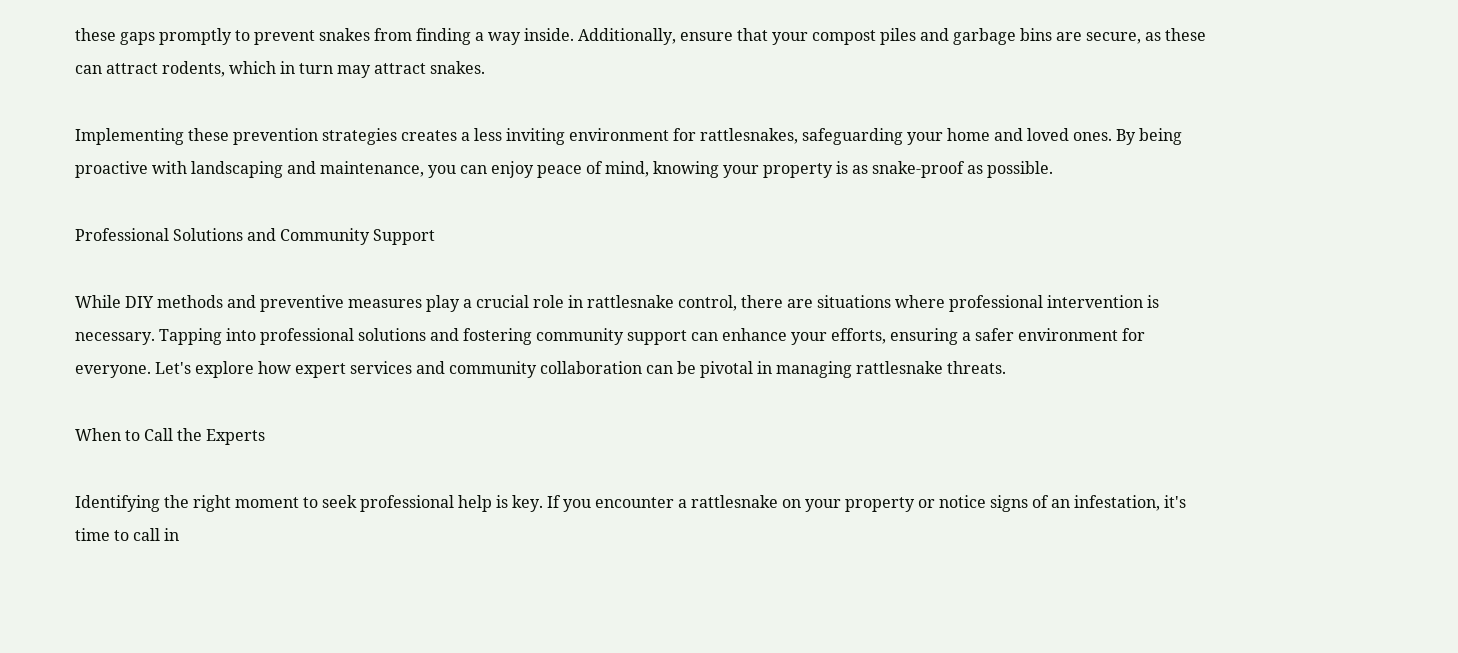these gaps promptly to prevent snakes from finding a way inside. Additionally, ensure that your compost piles and garbage bins are secure, as these can attract rodents, which in turn may attract snakes.

Implementing these prevention strategies creates a less inviting environment for rattlesnakes, safeguarding your home and loved ones. By being proactive with landscaping and maintenance, you can enjoy peace of mind, knowing your property is as snake-proof as possible.

Professional Solutions and Community Support

While DIY methods and preventive measures play a crucial role in rattlesnake control, there are situations where professional intervention is necessary. Tapping into professional solutions and fostering community support can enhance your efforts, ensuring a safer environment for everyone. Let's explore how expert services and community collaboration can be pivotal in managing rattlesnake threats.

When to Call the Experts

Identifying the right moment to seek professional help is key. If you encounter a rattlesnake on your property or notice signs of an infestation, it's time to call in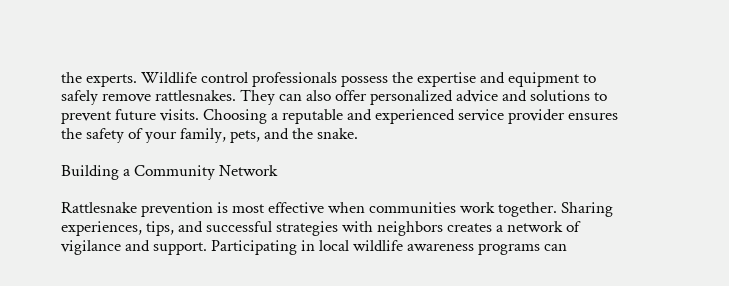the experts. Wildlife control professionals possess the expertise and equipment to safely remove rattlesnakes. They can also offer personalized advice and solutions to prevent future visits. Choosing a reputable and experienced service provider ensures the safety of your family, pets, and the snake.

Building a Community Network

Rattlesnake prevention is most effective when communities work together. Sharing experiences, tips, and successful strategies with neighbors creates a network of vigilance and support. Participating in local wildlife awareness programs can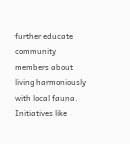further educate community members about living harmoniously with local fauna. Initiatives like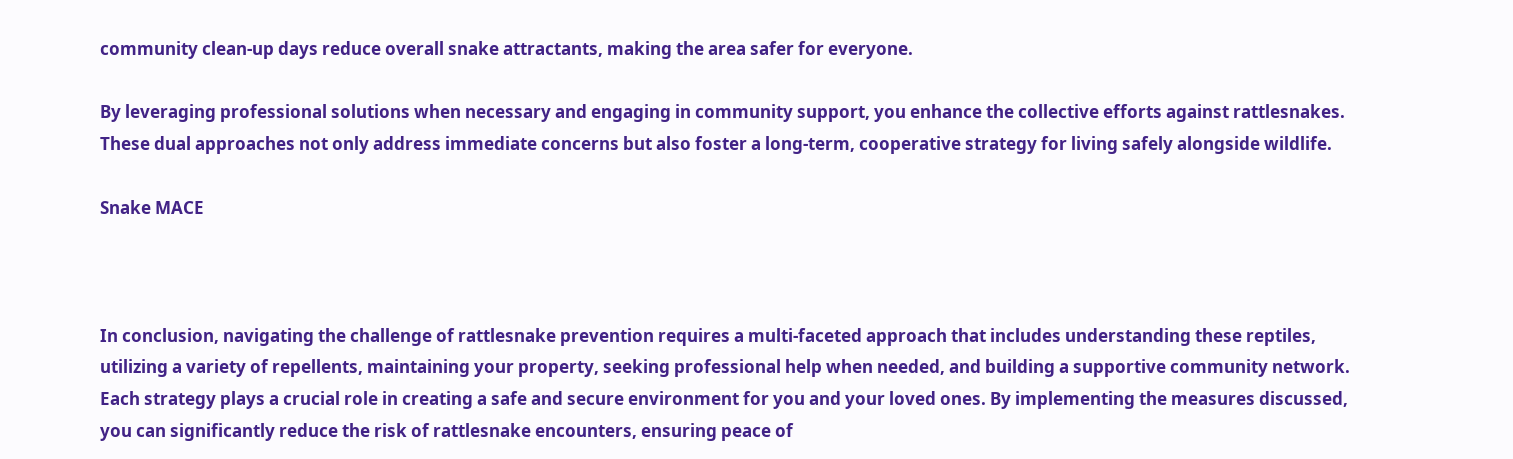community clean-up days reduce overall snake attractants, making the area safer for everyone.

By leveraging professional solutions when necessary and engaging in community support, you enhance the collective efforts against rattlesnakes. These dual approaches not only address immediate concerns but also foster a long-term, cooperative strategy for living safely alongside wildlife.

Snake MACE



In conclusion, navigating the challenge of rattlesnake prevention requires a multi-faceted approach that includes understanding these reptiles, utilizing a variety of repellents, maintaining your property, seeking professional help when needed, and building a supportive community network. Each strategy plays a crucial role in creating a safe and secure environment for you and your loved ones. By implementing the measures discussed, you can significantly reduce the risk of rattlesnake encounters, ensuring peace of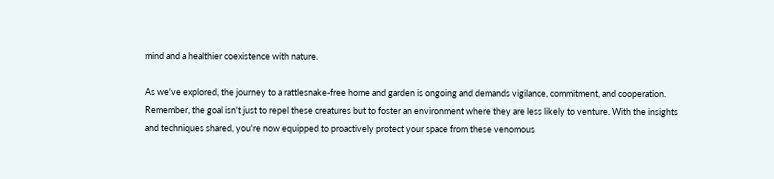mind and a healthier coexistence with nature.

As we've explored, the journey to a rattlesnake-free home and garden is ongoing and demands vigilance, commitment, and cooperation. Remember, the goal isn't just to repel these creatures but to foster an environment where they are less likely to venture. With the insights and techniques shared, you're now equipped to proactively protect your space from these venomous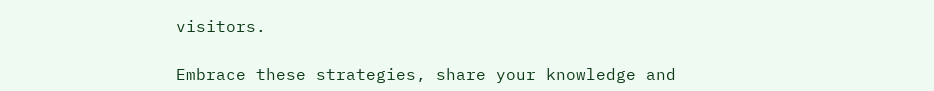visitors.

Embrace these strategies, share your knowledge and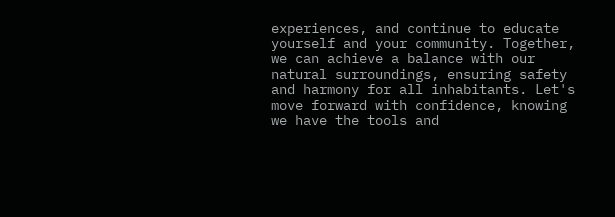experiences, and continue to educate yourself and your community. Together, we can achieve a balance with our natural surroundings, ensuring safety and harmony for all inhabitants. Let's move forward with confidence, knowing we have the tools and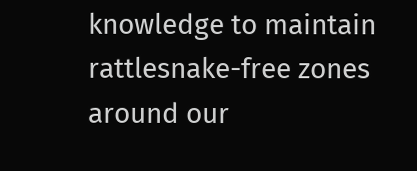knowledge to maintain rattlesnake-free zones around our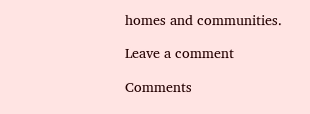homes and communities.

Leave a comment

Comments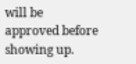will be approved before showing up.